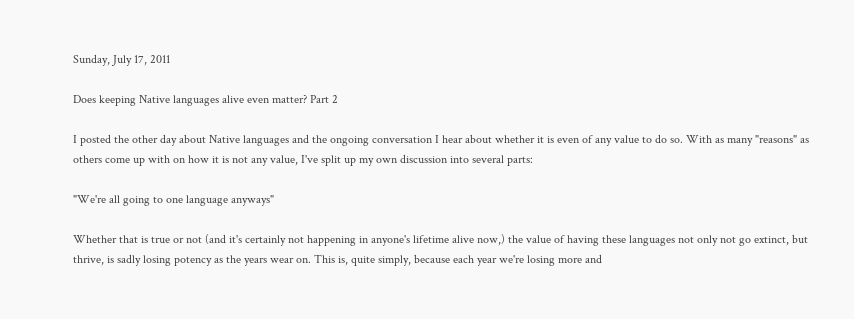Sunday, July 17, 2011

Does keeping Native languages alive even matter? Part 2

I posted the other day about Native languages and the ongoing conversation I hear about whether it is even of any value to do so. With as many "reasons" as others come up with on how it is not any value, I've split up my own discussion into several parts:

"We're all going to one language anyways"

Whether that is true or not (and it's certainly not happening in anyone's lifetime alive now,) the value of having these languages not only not go extinct, but thrive, is sadly losing potency as the years wear on. This is, quite simply, because each year we're losing more and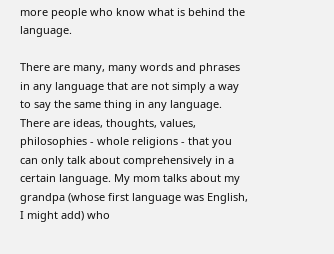more people who know what is behind the language.

There are many, many words and phrases in any language that are not simply a way to say the same thing in any language. There are ideas, thoughts, values, philosophies - whole religions - that you can only talk about comprehensively in a certain language. My mom talks about my grandpa (whose first language was English, I might add) who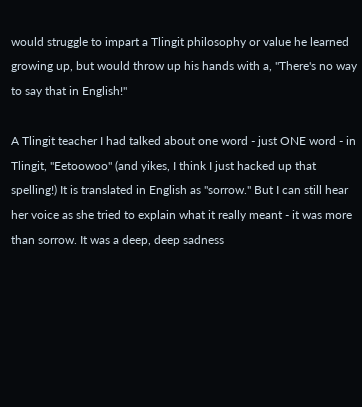would struggle to impart a Tlingit philosophy or value he learned growing up, but would throw up his hands with a, "There's no way to say that in English!"

A Tlingit teacher I had talked about one word - just ONE word - in Tlingit, "Eetoowoo" (and yikes, I think I just hacked up that spelling!) It is translated in English as "sorrow." But I can still hear her voice as she tried to explain what it really meant - it was more than sorrow. It was a deep, deep sadness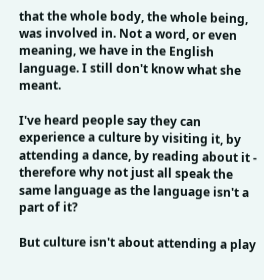that the whole body, the whole being, was involved in. Not a word, or even meaning, we have in the English language. I still don't know what she meant.

I've heard people say they can experience a culture by visiting it, by attending a dance, by reading about it - therefore why not just all speak the same language as the language isn't a part of it?

But culture isn't about attending a play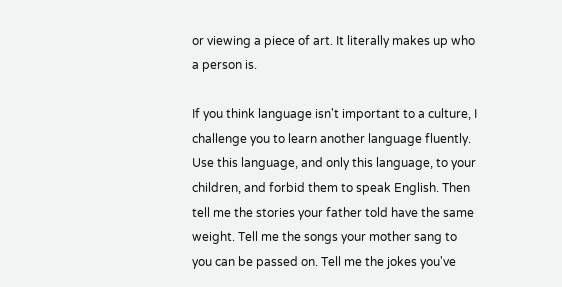or viewing a piece of art. It literally makes up who a person is.

If you think language isn't important to a culture, I challenge you to learn another language fluently. Use this language, and only this language, to your children, and forbid them to speak English. Then tell me the stories your father told have the same weight. Tell me the songs your mother sang to you can be passed on. Tell me the jokes you've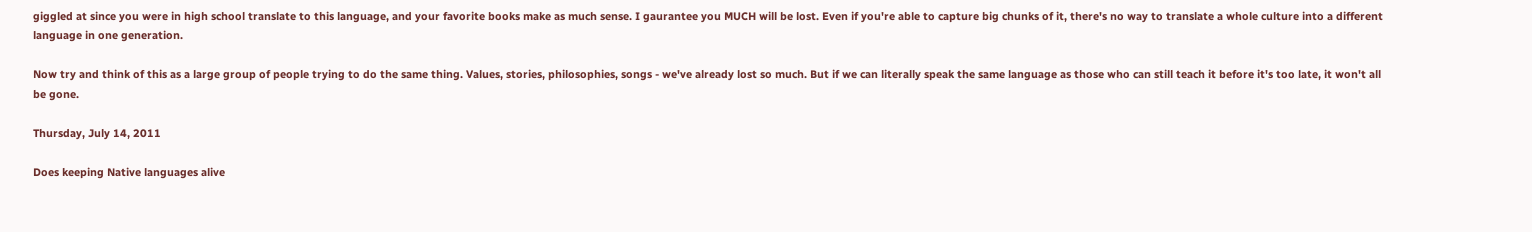giggled at since you were in high school translate to this language, and your favorite books make as much sense. I gaurantee you MUCH will be lost. Even if you're able to capture big chunks of it, there's no way to translate a whole culture into a different language in one generation.

Now try and think of this as a large group of people trying to do the same thing. Values, stories, philosophies, songs - we've already lost so much. But if we can literally speak the same language as those who can still teach it before it's too late, it won't all be gone.

Thursday, July 14, 2011

Does keeping Native languages alive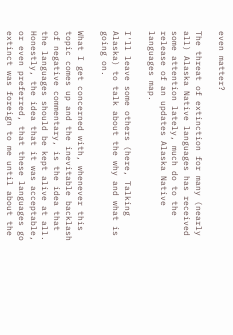even matter?

The threat of extinction for many (nearly all) Alaska Native languages has received some attention lately, much do to the release of an updates Alaska Native languages map.

I'll leave some others (here, Talking Alaska) to talk about the why and what is going on.

What I get concerned with, whenever this topic comes up and the inevitable backlash of negative commentary, is the idea that the languages should be kept alive at all. Honestly, the idea that it was acceptable, or even preferred, that these languages go extinct was foreign to me until about the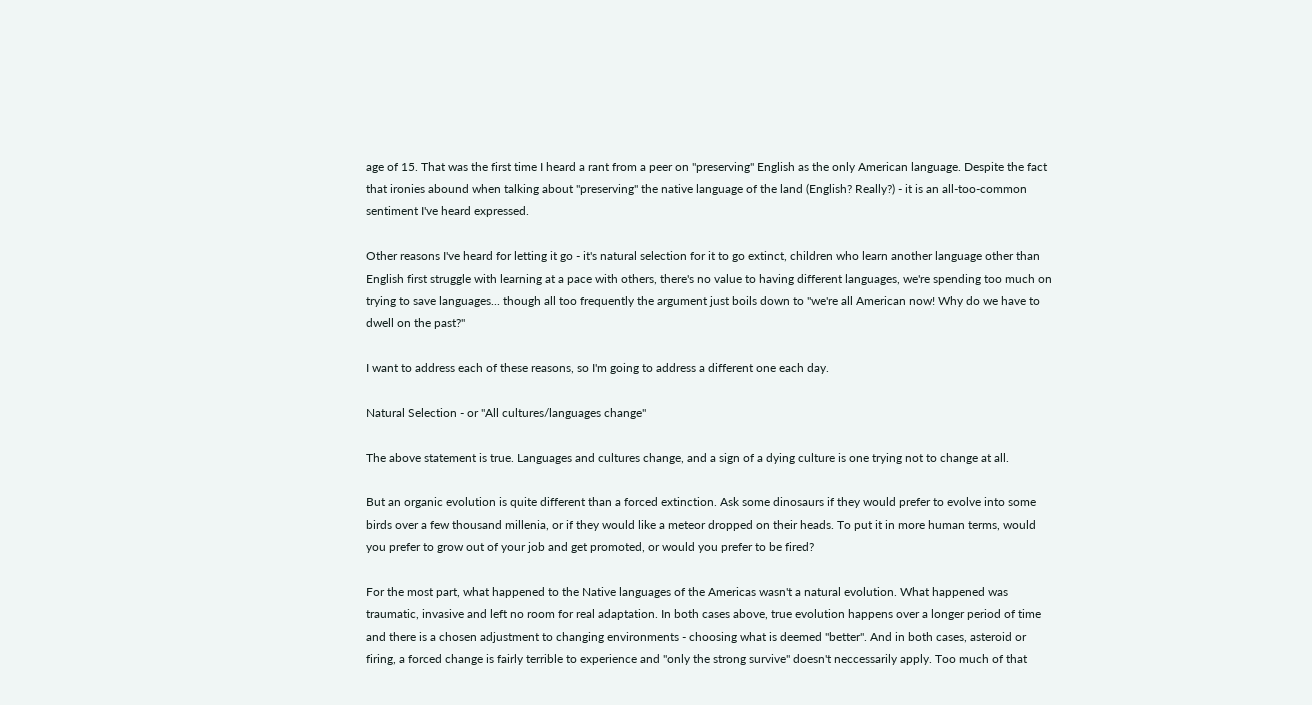age of 15. That was the first time I heard a rant from a peer on "preserving" English as the only American language. Despite the fact that ironies abound when talking about "preserving" the native language of the land (English? Really?) - it is an all-too-common sentiment I've heard expressed.

Other reasons I've heard for letting it go - it's natural selection for it to go extinct, children who learn another language other than English first struggle with learning at a pace with others, there's no value to having different languages, we're spending too much on trying to save languages... though all too frequently the argument just boils down to "we're all American now! Why do we have to dwell on the past?"

I want to address each of these reasons, so I'm going to address a different one each day.

Natural Selection - or "All cultures/languages change"

The above statement is true. Languages and cultures change, and a sign of a dying culture is one trying not to change at all.

But an organic evolution is quite different than a forced extinction. Ask some dinosaurs if they would prefer to evolve into some birds over a few thousand millenia, or if they would like a meteor dropped on their heads. To put it in more human terms, would you prefer to grow out of your job and get promoted, or would you prefer to be fired?

For the most part, what happened to the Native languages of the Americas wasn't a natural evolution. What happened was traumatic, invasive and left no room for real adaptation. In both cases above, true evolution happens over a longer period of time and there is a chosen adjustment to changing environments - choosing what is deemed "better". And in both cases, asteroid or firing, a forced change is fairly terrible to experience and "only the strong survive" doesn't neccessarily apply. Too much of that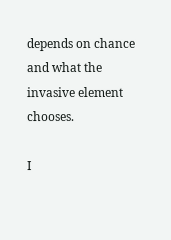depends on chance and what the invasive element chooses.

I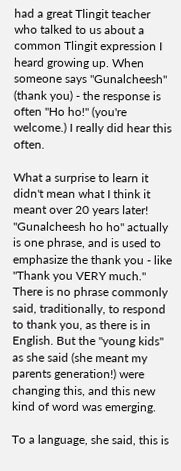had a great Tlingit teacher who talked to us about a common Tlingit expression I heard growing up. When someone says "Gunalcheesh" (thank you) - the response is often "Ho ho!" (you're welcome.) I really did hear this often.

What a surprise to learn it didn't mean what I think it meant over 20 years later! "Gunalcheesh ho ho" actually is one phrase, and is used to emphasize the thank you - like "Thank you VERY much." There is no phrase commonly said, traditionally, to respond to thank you, as there is in English. But the "young kids" as she said (she meant my parents generation!) were changing this, and this new kind of word was emerging.

To a language, she said, this is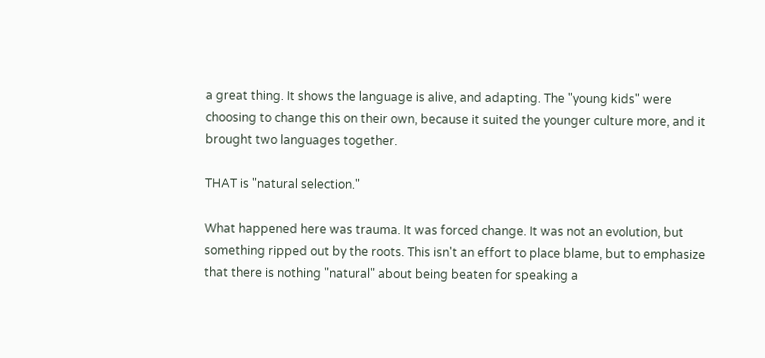a great thing. It shows the language is alive, and adapting. The "young kids" were choosing to change this on their own, because it suited the younger culture more, and it brought two languages together.

THAT is "natural selection."

What happened here was trauma. It was forced change. It was not an evolution, but something ripped out by the roots. This isn't an effort to place blame, but to emphasize that there is nothing "natural" about being beaten for speaking a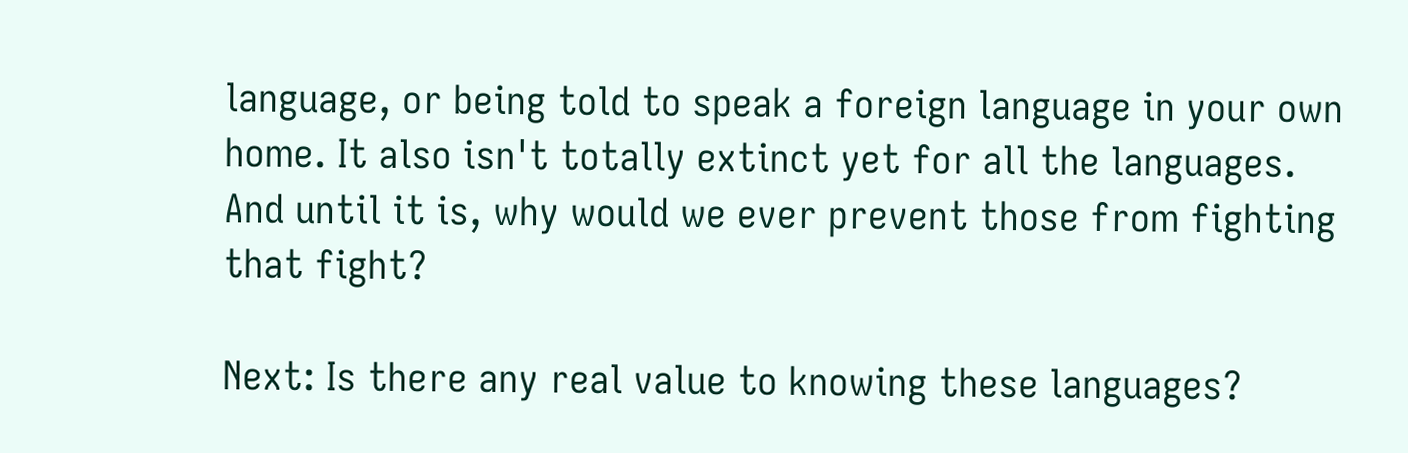language, or being told to speak a foreign language in your own home. It also isn't totally extinct yet for all the languages. And until it is, why would we ever prevent those from fighting that fight?

Next: Is there any real value to knowing these languages?